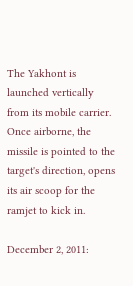The Yakhont is launched vertically from its mobile carrier. Once airborne, the missile is pointed to the target's direction, opens its air scoop for the ramjet to kick in.

December 2, 2011: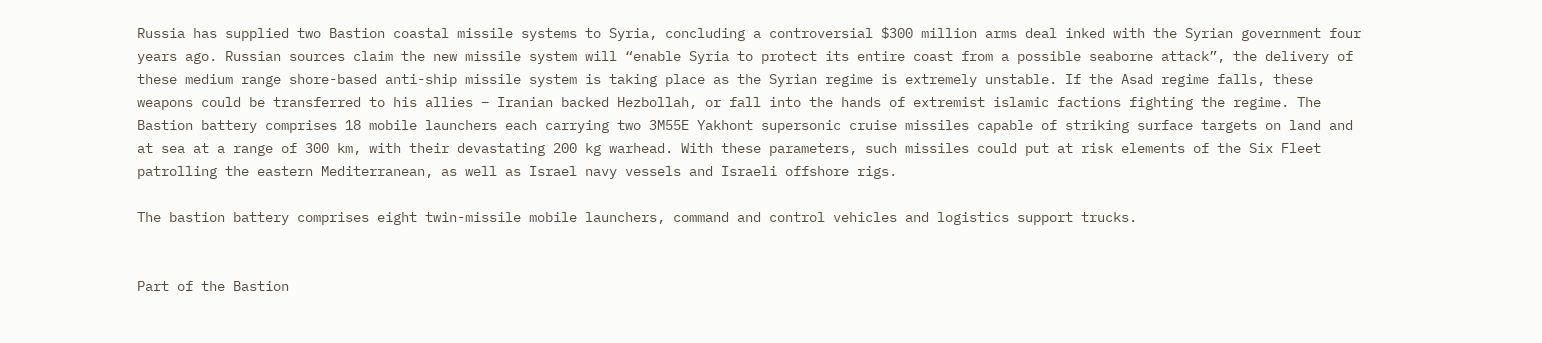Russia has supplied two Bastion coastal missile systems to Syria, concluding a controversial $300 million arms deal inked with the Syrian government four years ago. Russian sources claim the new missile system will “enable Syria to protect its entire coast from a possible seaborne attack”, the delivery of these medium range shore-based anti-ship missile system is taking place as the Syrian regime is extremely unstable. If the Asad regime falls, these weapons could be transferred to his allies – Iranian backed Hezbollah, or fall into the hands of extremist islamic factions fighting the regime. The Bastion battery comprises 18 mobile launchers each carrying two 3M55E Yakhont supersonic cruise missiles capable of striking surface targets on land and at sea at a range of 300 km, with their devastating 200 kg warhead. With these parameters, such missiles could put at risk elements of the Six Fleet patrolling the eastern Mediterranean, as well as Israel navy vessels and Israeli offshore rigs.

The bastion battery comprises eight twin-missile mobile launchers, command and control vehicles and logistics support trucks.


Part of the Bastion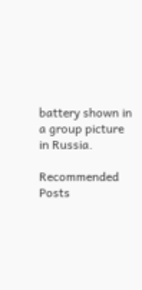battery shown in a group picture in Russia.

Recommended Posts